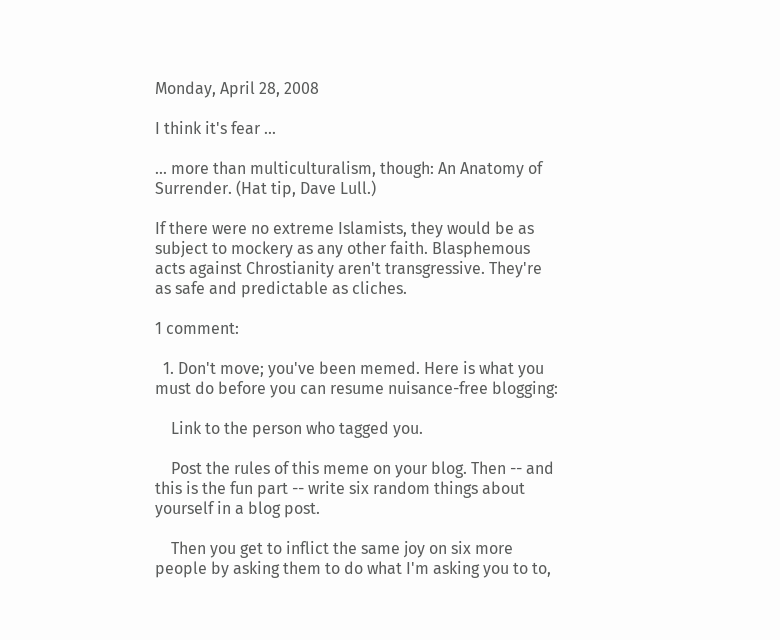Monday, April 28, 2008

I think it's fear ...

... more than multiculturalism, though: An Anatomy of Surrender. (Hat tip, Dave Lull.)

If there were no extreme Islamists, they would be as subject to mockery as any other faith. Blasphemous acts against Chrostianity aren't transgressive. They're as safe and predictable as cliches.

1 comment:

  1. Don't move; you've been memed. Here is what you must do before you can resume nuisance-free blogging:

    Link to the person who tagged you.

    Post the rules of this meme on your blog. Then -- and this is the fun part -- write six random things about yourself in a blog post.

    Then you get to inflict the same joy on six more people by asking them to do what I'm asking you to to,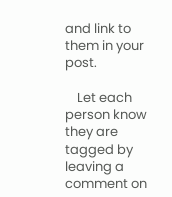and link to them in your post.

    Let each person know they are tagged by leaving a comment on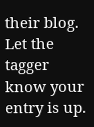their blog. Let the tagger know your entry is up.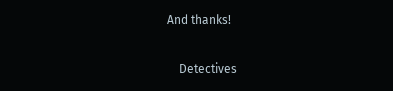And thanks!

    Detectives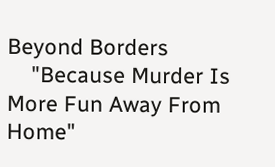Beyond Borders
    "Because Murder Is More Fun Away From Home"